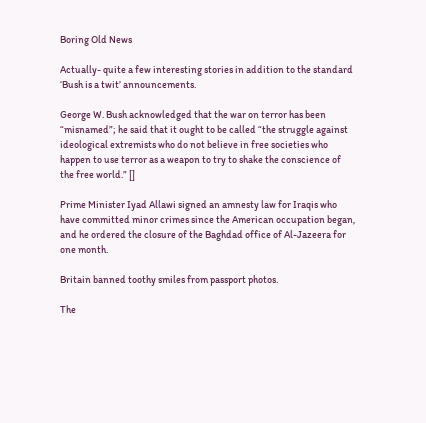Boring Old News

Actually- quite a few interesting stories in addition to the standard ‘Bush is a twit’ announcements.

George W. Bush acknowledged that the war on terror has been “misnamed”; he said that it ought to be called “the struggle against ideological extremists who do not believe in free societies who happen to use terror as a weapon to try to shake the conscience of the free world.” []

Prime Minister Iyad Allawi signed an amnesty law for Iraqis who have committed minor crimes since the American occupation began, and he ordered the closure of the Baghdad office of Al-Jazeera for one month.

Britain banned toothy smiles from passport photos.

The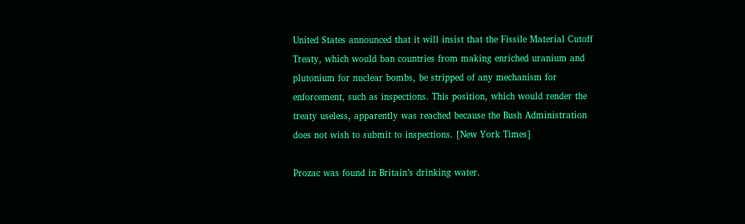United States announced that it will insist that the Fissile Material Cutoff Treaty, which would ban countries from making enriched uranium and plutonium for nuclear bombs, be stripped of any mechanism for enforcement, such as inspections. This position, which would render the treaty useless, apparently was reached because the Bush Administration does not wish to submit to inspections. [New York Times]

Prozac was found in Britain’s drinking water.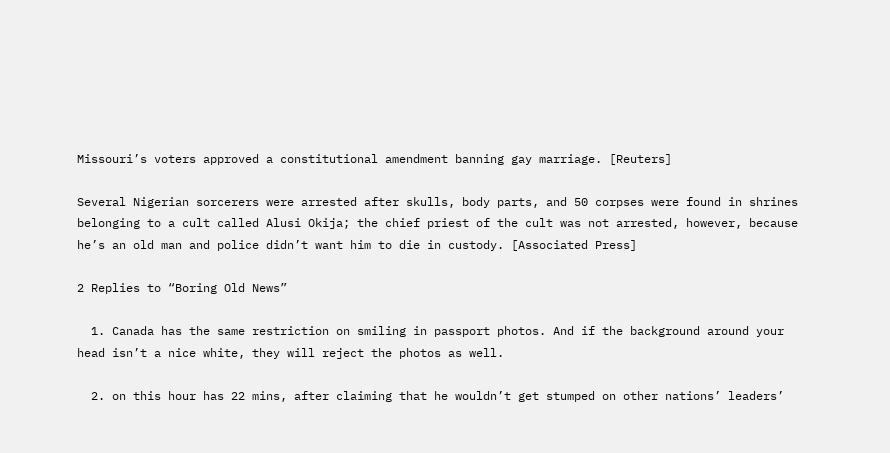Missouri’s voters approved a constitutional amendment banning gay marriage. [Reuters]

Several Nigerian sorcerers were arrested after skulls, body parts, and 50 corpses were found in shrines belonging to a cult called Alusi Okija; the chief priest of the cult was not arrested, however, because he’s an old man and police didn’t want him to die in custody. [Associated Press]

2 Replies to “Boring Old News”

  1. Canada has the same restriction on smiling in passport photos. And if the background around your head isn’t a nice white, they will reject the photos as well.

  2. on this hour has 22 mins, after claiming that he wouldn’t get stumped on other nations’ leaders’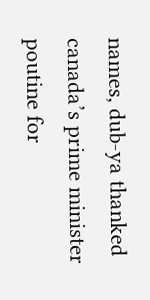names, dub-ya thanked canada’s prime minister poutine for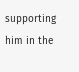supporting him in the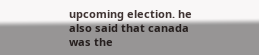upcoming election. he also said that canada was the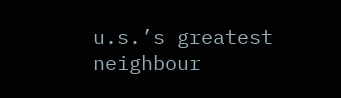u.s.’s greatest neighbour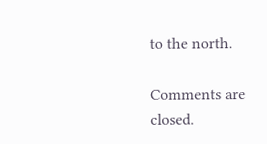to the north.

Comments are closed.